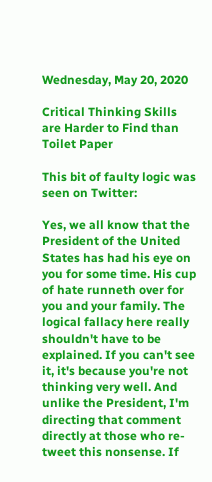Wednesday, May 20, 2020

Critical Thinking Skills are Harder to Find than Toilet Paper

This bit of faulty logic was seen on Twitter:

Yes, we all know that the President of the United States has had his eye on you for some time. His cup of hate runneth over for you and your family. The logical fallacy here really shouldn't have to be explained. If you can't see it, it's because you're not thinking very well. And unlike the President, I'm directing that comment directly at those who re-tweet this nonsense. If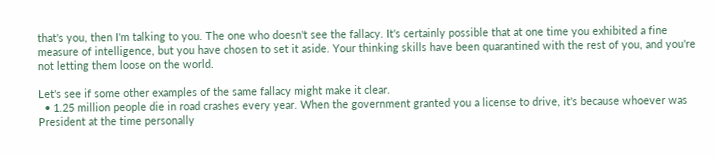that's you, then I'm talking to you. The one who doesn't see the fallacy. It's certainly possible that at one time you exhibited a fine measure of intelligence, but you have chosen to set it aside. Your thinking skills have been quarantined with the rest of you, and you're not letting them loose on the world.

Let's see if some other examples of the same fallacy might make it clear.
  • 1.25 million people die in road crashes every year. When the government granted you a license to drive, it's because whoever was President at the time personally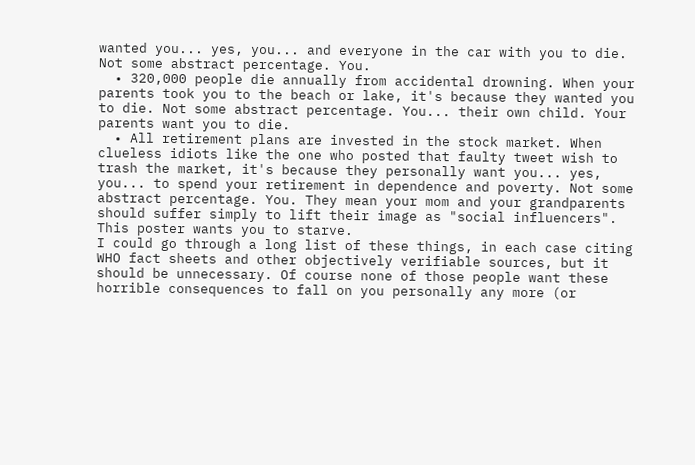wanted you... yes, you... and everyone in the car with you to die. Not some abstract percentage. You.
  • 320,000 people die annually from accidental drowning. When your parents took you to the beach or lake, it's because they wanted you to die. Not some abstract percentage. You... their own child. Your parents want you to die.
  • All retirement plans are invested in the stock market. When clueless idiots like the one who posted that faulty tweet wish to trash the market, it's because they personally want you... yes, you... to spend your retirement in dependence and poverty. Not some abstract percentage. You. They mean your mom and your grandparents should suffer simply to lift their image as "social influencers". This poster wants you to starve.
I could go through a long list of these things, in each case citing WHO fact sheets and other objectively verifiable sources, but it should be unnecessary. Of course none of those people want these horrible consequences to fall on you personally any more (or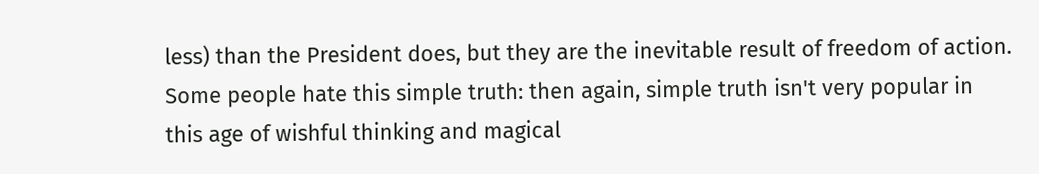less) than the President does, but they are the inevitable result of freedom of action. Some people hate this simple truth: then again, simple truth isn't very popular in this age of wishful thinking and magical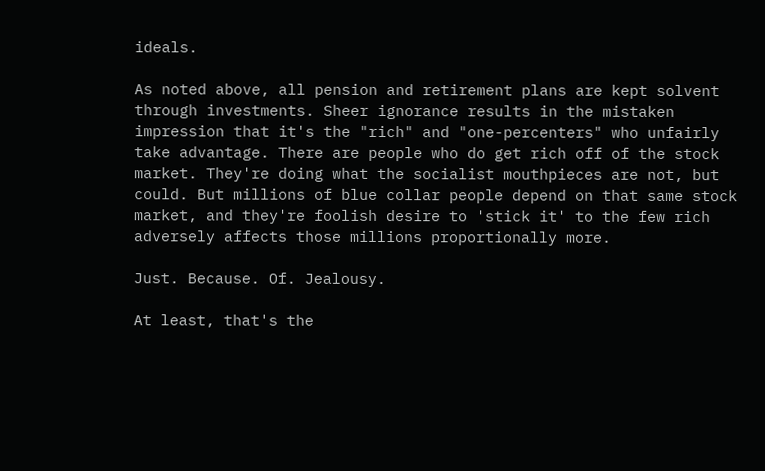ideals.

As noted above, all pension and retirement plans are kept solvent through investments. Sheer ignorance results in the mistaken impression that it's the "rich" and "one-percenters" who unfairly take advantage. There are people who do get rich off of the stock market. They're doing what the socialist mouthpieces are not, but could. But millions of blue collar people depend on that same stock market, and they're foolish desire to 'stick it' to the few rich adversely affects those millions proportionally more.

Just. Because. Of. Jealousy.

At least, that's the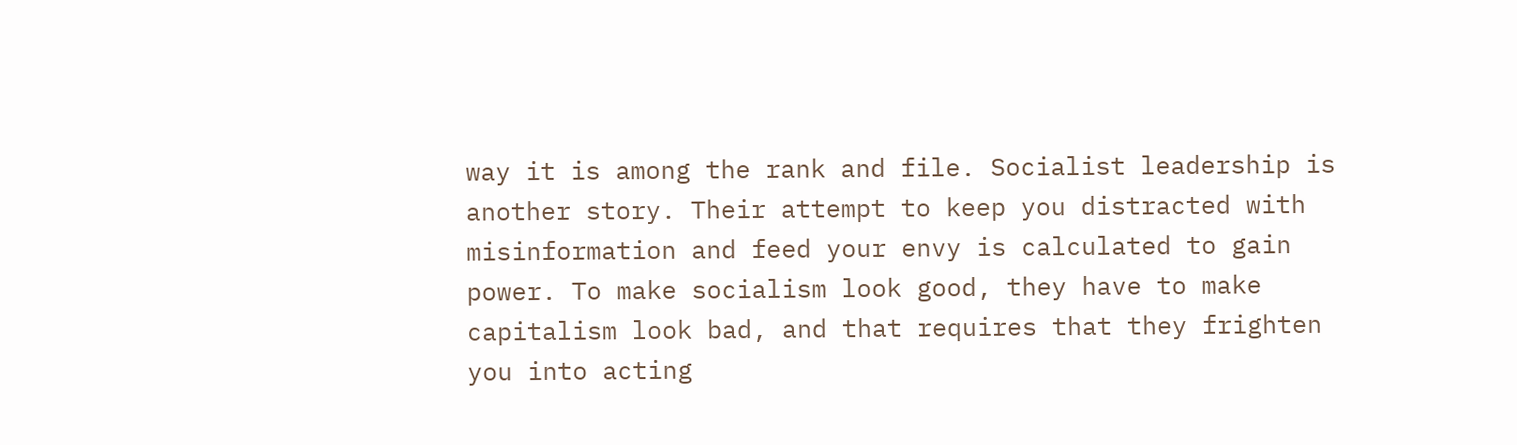way it is among the rank and file. Socialist leadership is another story. Their attempt to keep you distracted with misinformation and feed your envy is calculated to gain power. To make socialism look good, they have to make capitalism look bad, and that requires that they frighten you into acting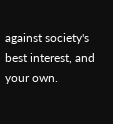against society's best interest, and your own.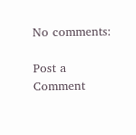No comments:

Post a Comment